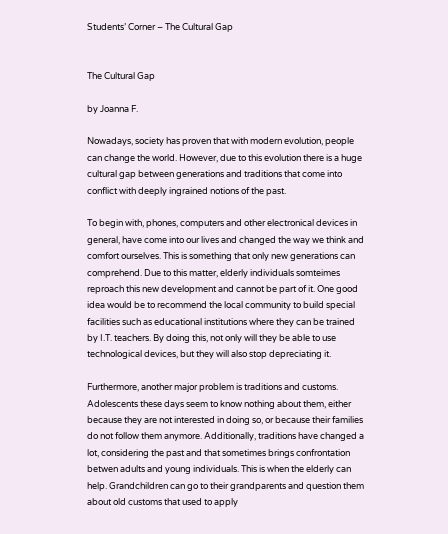Students’ Corner – The Cultural Gap


The Cultural Gap

by Joanna F.

Nowadays, society has proven that with modern evolution, people can change the world. However, due to this evolution there is a huge cultural gap between generations and traditions that come into conflict with deeply ingrained notions of the past.

To begin with, phones, computers and other electronical devices in general, have come into our lives and changed the way we think and comfort ourselves. This is something that only new generations can comprehend. Due to this matter, elderly individuals somteimes reproach this new development and cannot be part of it. One good idea would be to recommend the local community to build special facilities such as educational institutions where they can be trained by I.T. teachers. By doing this, not only will they be able to use technological devices, but they will also stop depreciating it.

Furthermore, another major problem is traditions and customs. Adolescents these days seem to know nothing about them, either because they are not interested in doing so, or because their families do not follow them anymore. Additionally, traditions have changed a lot, considering the past and that sometimes brings confrontation betwen adults and young individuals. This is when the elderly can help. Grandchildren can go to their grandparents and question them about old customs that used to apply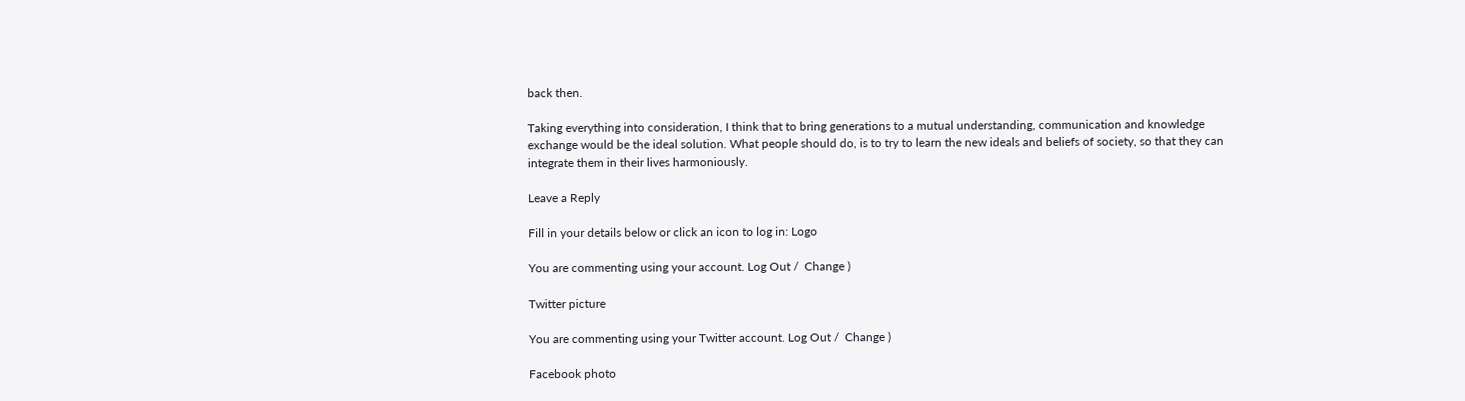back then.

Taking everything into consideration, I think that to bring generations to a mutual understanding, communication and knowledge exchange would be the ideal solution. What people should do, is to try to learn the new ideals and beliefs of society, so that they can integrate them in their lives harmoniously.

Leave a Reply

Fill in your details below or click an icon to log in: Logo

You are commenting using your account. Log Out /  Change )

Twitter picture

You are commenting using your Twitter account. Log Out /  Change )

Facebook photo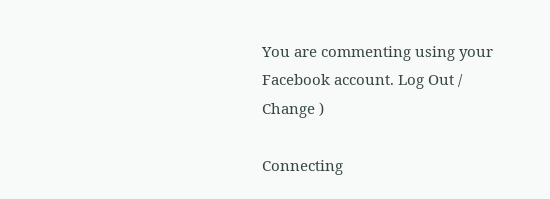You are commenting using your Facebook account. Log Out /  Change )

Connecting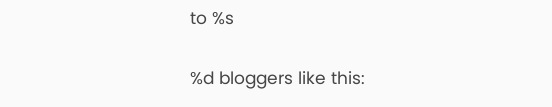to %s

%d bloggers like this: